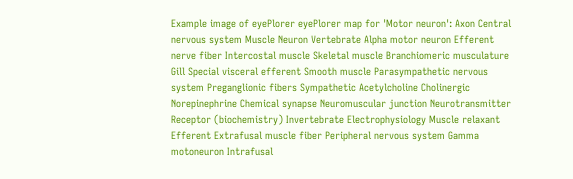Example image of eyePlorer eyePlorer map for 'Motor neuron': Axon Central nervous system Muscle Neuron Vertebrate Alpha motor neuron Efferent nerve fiber Intercostal muscle Skeletal muscle Branchiomeric musculature Gill Special visceral efferent Smooth muscle Parasympathetic nervous system Preganglionic fibers Sympathetic Acetylcholine Cholinergic Norepinephrine Chemical synapse Neuromuscular junction Neurotransmitter Receptor (biochemistry) Invertebrate Electrophysiology Muscle relaxant Efferent Extrafusal muscle fiber Peripheral nervous system Gamma motoneuron Intrafusal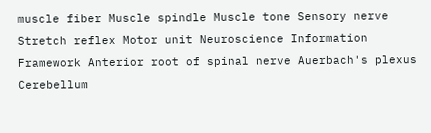muscle fiber Muscle spindle Muscle tone Sensory nerve Stretch reflex Motor unit Neuroscience Information Framework Anterior root of spinal nerve Auerbach's plexus Cerebellum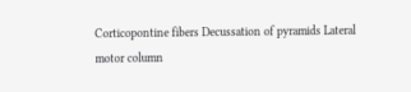Corticopontine fibers Decussation of pyramids Lateral motor column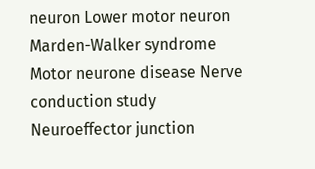neuron Lower motor neuron Marden-Walker syndrome Motor neurone disease Nerve conduction study Neuroeffector junction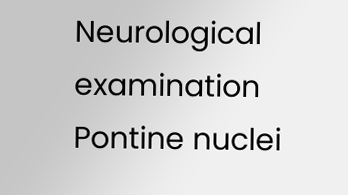Neurological examination Pontine nuclei